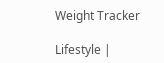Weight Tracker

Lifestyle |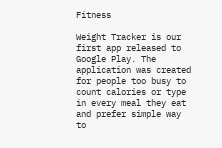Fitness

Weight Tracker is our first app released to Google Play. The application was created for people too busy to count calories or type in every meal they eat and prefer simple way to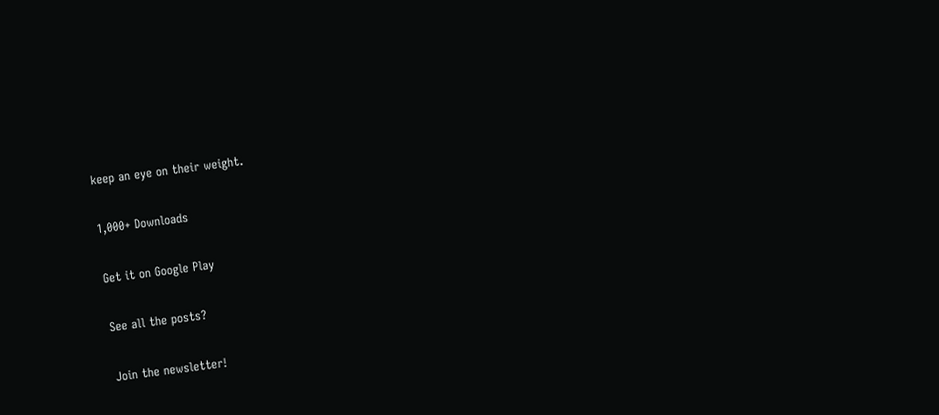keep an eye on their weight.

1,000+ Downloads

Get it on Google Play

See all the posts?

Join the newsletter!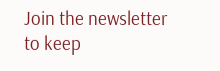Join the newsletter to keep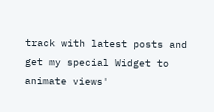track with latest posts and get my special Widget to animate views'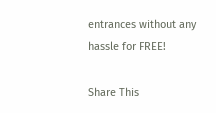entrances without any hassle for FREE!

Share This